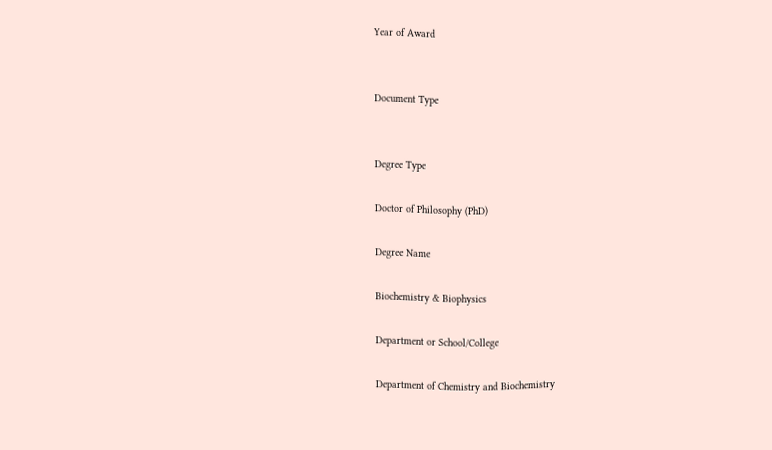Year of Award


Document Type


Degree Type

Doctor of Philosophy (PhD)

Degree Name

Biochemistry & Biophysics

Department or School/College

Department of Chemistry and Biochemistry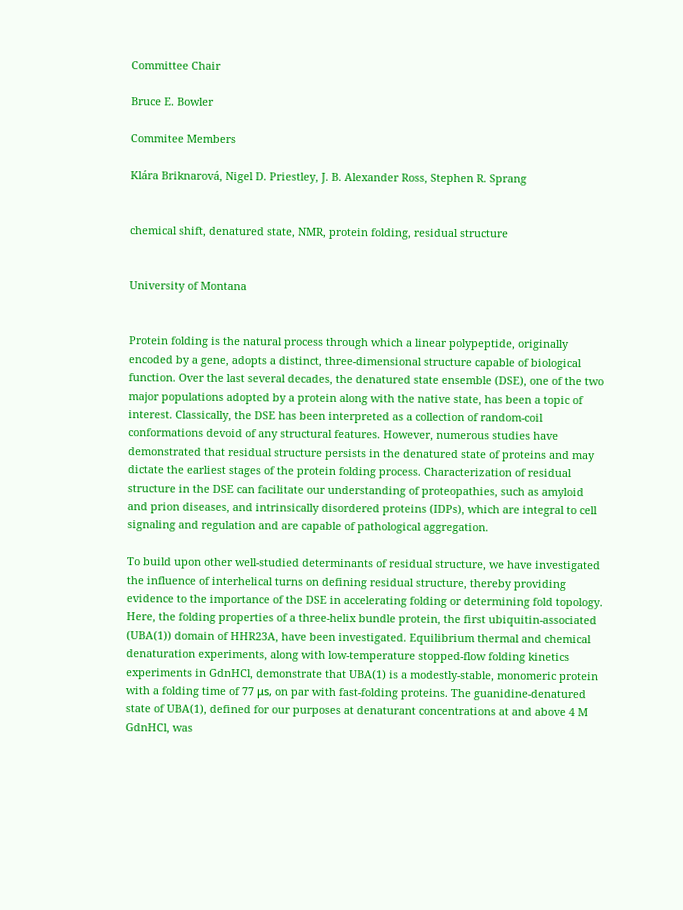Committee Chair

Bruce E. Bowler

Commitee Members

Klára Briknarová, Nigel D. Priestley, J. B. Alexander Ross, Stephen R. Sprang


chemical shift, denatured state, NMR, protein folding, residual structure


University of Montana


Protein folding is the natural process through which a linear polypeptide, originally encoded by a gene, adopts a distinct, three-dimensional structure capable of biological function. Over the last several decades, the denatured state ensemble (DSE), one of the two major populations adopted by a protein along with the native state, has been a topic of interest. Classically, the DSE has been interpreted as a collection of random-coil conformations devoid of any structural features. However, numerous studies have demonstrated that residual structure persists in the denatured state of proteins and may dictate the earliest stages of the protein folding process. Characterization of residual structure in the DSE can facilitate our understanding of proteopathies, such as amyloid and prion diseases, and intrinsically disordered proteins (IDPs), which are integral to cell signaling and regulation and are capable of pathological aggregation.

To build upon other well-studied determinants of residual structure, we have investigated the influence of interhelical turns on defining residual structure, thereby providing evidence to the importance of the DSE in accelerating folding or determining fold topology. Here, the folding properties of a three-helix bundle protein, the first ubiquitin-associated (UBA(1)) domain of HHR23A, have been investigated. Equilibrium thermal and chemical denaturation experiments, along with low-temperature stopped-flow folding kinetics experiments in GdnHCl, demonstrate that UBA(1) is a modestly-stable, monomeric protein with a folding time of 77 μs, on par with fast-folding proteins. The guanidine-denatured state of UBA(1), defined for our purposes at denaturant concentrations at and above 4 M GdnHCl, was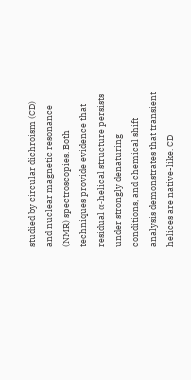studied by circular dichroism (CD) and nuclear magnetic resonance (NMR) spectroscopies. Both techniques provide evidence that residual α-helical structure persists under strongly denaturing conditions, and chemical shift analysis demonstrates that transient helices are native-like. CD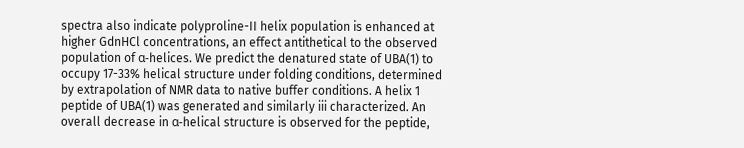spectra also indicate polyproline-II helix population is enhanced at higher GdnHCl concentrations, an effect antithetical to the observed population of α-helices. We predict the denatured state of UBA(1) to occupy 17-33% helical structure under folding conditions, determined by extrapolation of NMR data to native buffer conditions. A helix 1 peptide of UBA(1) was generated and similarly iii characterized. An overall decrease in α-helical structure is observed for the peptide,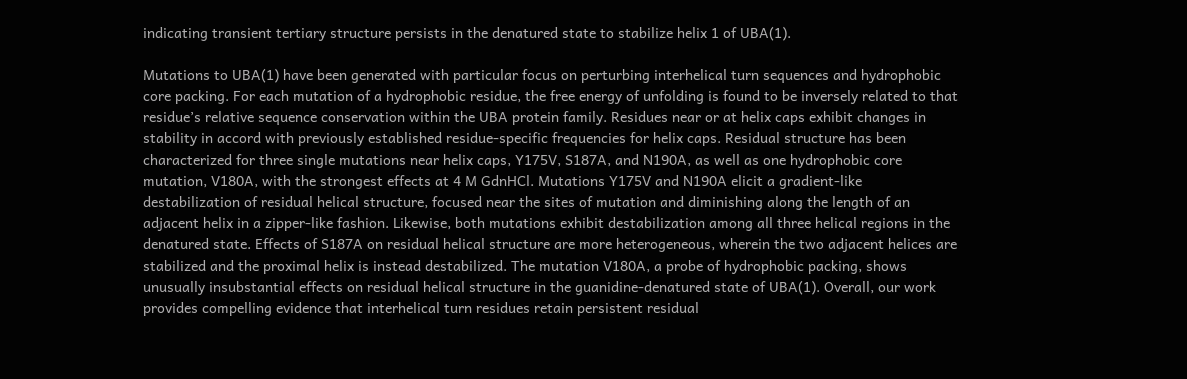indicating transient tertiary structure persists in the denatured state to stabilize helix 1 of UBA(1).

Mutations to UBA(1) have been generated with particular focus on perturbing interhelical turn sequences and hydrophobic core packing. For each mutation of a hydrophobic residue, the free energy of unfolding is found to be inversely related to that residue’s relative sequence conservation within the UBA protein family. Residues near or at helix caps exhibit changes in stability in accord with previously established residue-specific frequencies for helix caps. Residual structure has been characterized for three single mutations near helix caps, Y175V, S187A, and N190A, as well as one hydrophobic core mutation, V180A, with the strongest effects at 4 M GdnHCl. Mutations Y175V and N190A elicit a gradient-like destabilization of residual helical structure, focused near the sites of mutation and diminishing along the length of an adjacent helix in a zipper-like fashion. Likewise, both mutations exhibit destabilization among all three helical regions in the denatured state. Effects of S187A on residual helical structure are more heterogeneous, wherein the two adjacent helices are stabilized and the proximal helix is instead destabilized. The mutation V180A, a probe of hydrophobic packing, shows unusually insubstantial effects on residual helical structure in the guanidine-denatured state of UBA(1). Overall, our work provides compelling evidence that interhelical turn residues retain persistent residual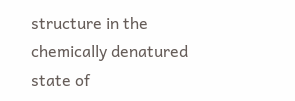structure in the chemically denatured state of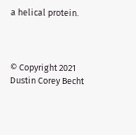a helical protein.



© Copyright 2021 Dustin Corey Becht